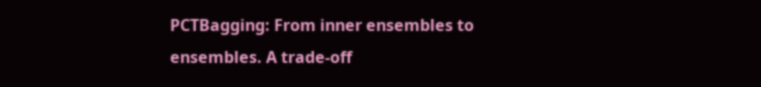PCTBagging: From inner ensembles to ensembles. A trade-off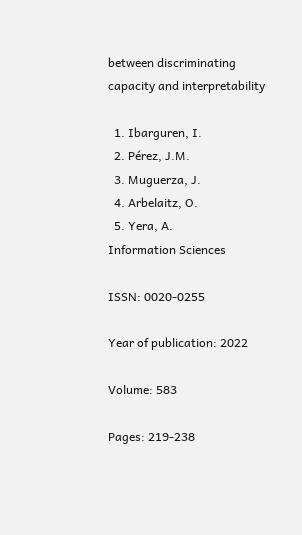between discriminating capacity and interpretability

  1. Ibarguren, I.
  2. Pérez, J.M.
  3. Muguerza, J.
  4. Arbelaitz, O.
  5. Yera, A.
Information Sciences

ISSN: 0020-0255

Year of publication: 2022

Volume: 583

Pages: 219-238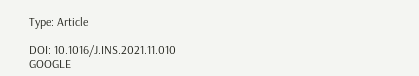Type: Article

DOI: 10.1016/J.INS.2021.11.010 GOOGLE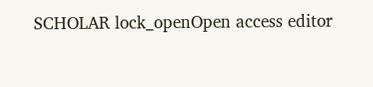SCHOLAR lock_openOpen access editor